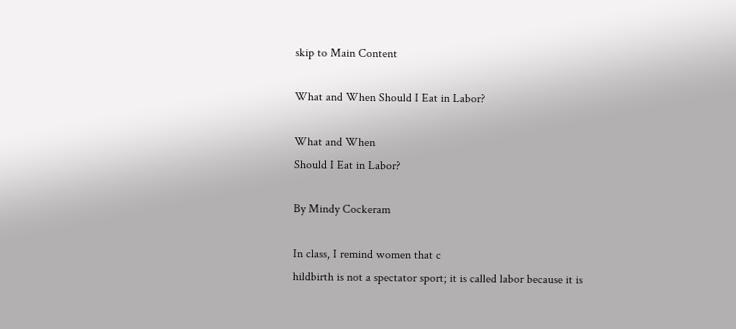skip to Main Content

What and When Should I Eat in Labor?

What and When
Should I Eat in Labor?

By Mindy Cockeram

In class, I remind women that c
hildbirth is not a spectator sport; it is called labor because it is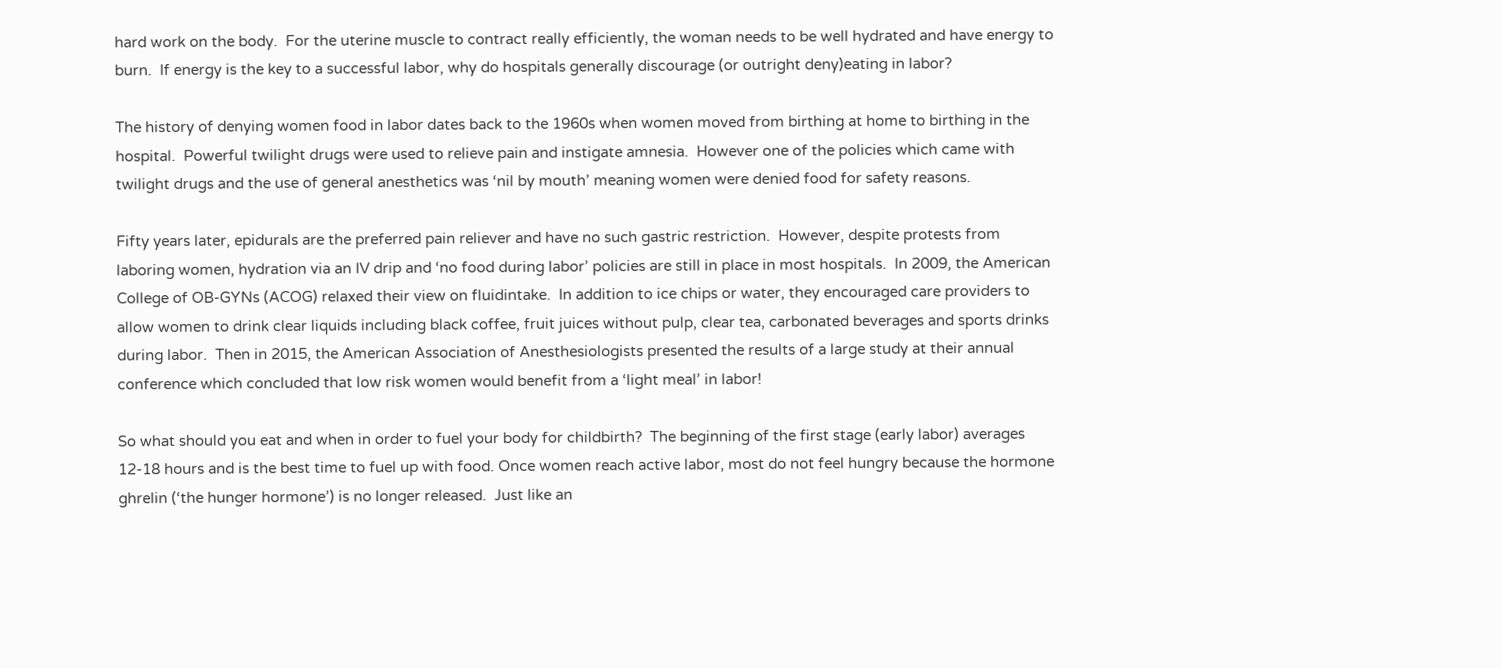hard work on the body.  For the uterine muscle to contract really efficiently, the woman needs to be well hydrated and have energy to burn.  If energy is the key to a successful labor, why do hospitals generally discourage (or outright deny)eating in labor?

The history of denying women food in labor dates back to the 1960s when women moved from birthing at home to birthing in the hospital.  Powerful twilight drugs were used to relieve pain and instigate amnesia.  However one of the policies which came with twilight drugs and the use of general anesthetics was ‘nil by mouth’ meaning women were denied food for safety reasons.

Fifty years later, epidurals are the preferred pain reliever and have no such gastric restriction.  However, despite protests from laboring women, hydration via an IV drip and ‘no food during labor’ policies are still in place in most hospitals.  In 2009, the American College of OB-GYNs (ACOG) relaxed their view on fluidintake.  In addition to ice chips or water, they encouraged care providers to allow women to drink clear liquids including black coffee, fruit juices without pulp, clear tea, carbonated beverages and sports drinks during labor.  Then in 2015, the American Association of Anesthesiologists presented the results of a large study at their annual conference which concluded that low risk women would benefit from a ‘light meal’ in labor!

So what should you eat and when in order to fuel your body for childbirth?  The beginning of the first stage (early labor) averages 12-18 hours and is the best time to fuel up with food. Once women reach active labor, most do not feel hungry because the hormone ghrelin (‘the hunger hormone’) is no longer released.  Just like an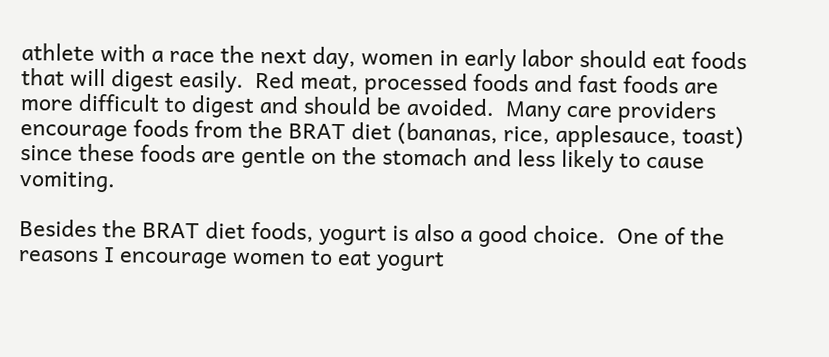athlete with a race the next day, women in early labor should eat foods that will digest easily.  Red meat, processed foods and fast foods are more difficult to digest and should be avoided.  Many care providers encourage foods from the BRAT diet (bananas, rice, applesauce, toast) since these foods are gentle on the stomach and less likely to cause vomiting.

Besides the BRAT diet foods, yogurt is also a good choice.  One of the reasons I encourage women to eat yogurt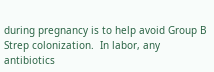during pregnancy is to help avoid Group B Strep colonization.  In labor, any antibiotics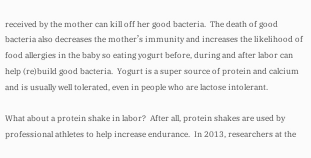received by the mother can kill off her good bacteria.  The death of good bacteria also decreases the mother’s immunity and increases the likelihood of food allergies in the baby so eating yogurt before, during and after labor can help (re)build good bacteria.  Yogurt is a super source of protein and calcium and is usually well tolerated, even in people who are lactose intolerant.

What about a protein shake in labor?  After all, protein shakes are used by professional athletes to help increase endurance.  In 2013, researchers at the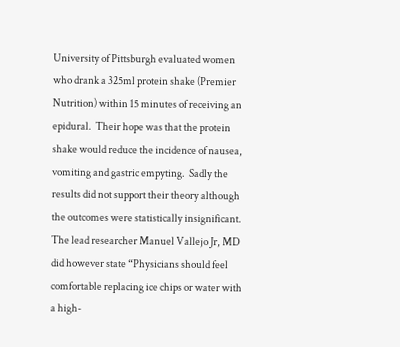University of Pittsburgh evaluated women who drank a 325ml protein shake (Premier Nutrition) within 15 minutes of receiving an epidural.  Their hope was that the protein shake would reduce the incidence of nausea, vomiting and gastric empyting.  Sadly the results did not support their theory although the outcomes were statistically insignificant.  The lead researcher Manuel Vallejo Jr, MD did however state “Physicians should feel comfortable replacing ice chips or water with a high-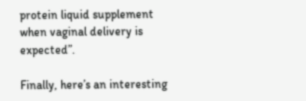protein liquid supplement when vaginal delivery is expected”.

Finally, here’s an interesting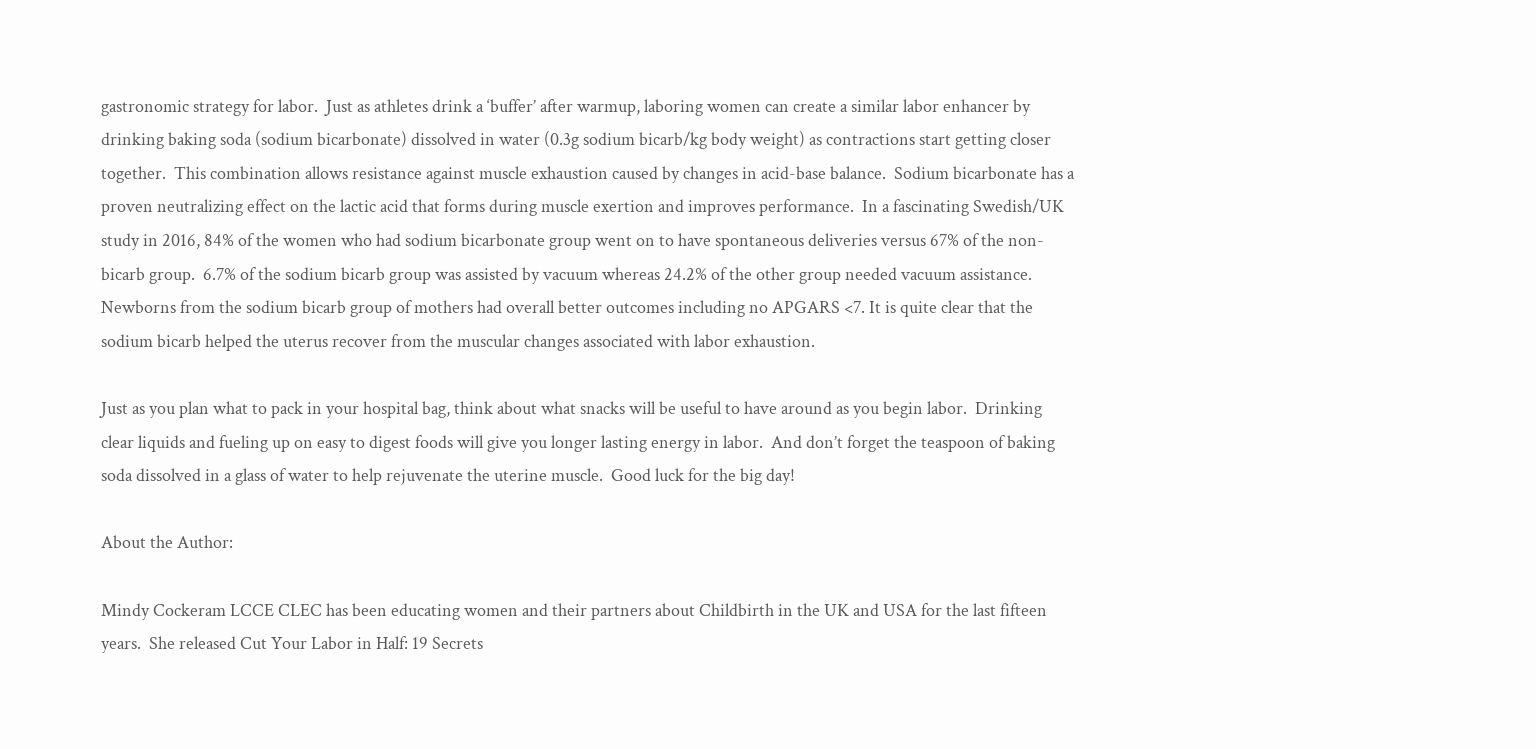gastronomic strategy for labor.  Just as athletes drink a ‘buffer’ after warmup, laboring women can create a similar labor enhancer by drinking baking soda (sodium bicarbonate) dissolved in water (0.3g sodium bicarb/kg body weight) as contractions start getting closer together.  This combination allows resistance against muscle exhaustion caused by changes in acid-base balance.  Sodium bicarbonate has a proven neutralizing effect on the lactic acid that forms during muscle exertion and improves performance.  In a fascinating Swedish/UK study in 2016, 84% of the women who had sodium bicarbonate group went on to have spontaneous deliveries versus 67% of the non-bicarb group.  6.7% of the sodium bicarb group was assisted by vacuum whereas 24.2% of the other group needed vacuum assistance.  Newborns from the sodium bicarb group of mothers had overall better outcomes including no APGARS <7. It is quite clear that the sodium bicarb helped the uterus recover from the muscular changes associated with labor exhaustion.

Just as you plan what to pack in your hospital bag, think about what snacks will be useful to have around as you begin labor.  Drinking clear liquids and fueling up on easy to digest foods will give you longer lasting energy in labor.  And don’t forget the teaspoon of baking soda dissolved in a glass of water to help rejuvenate the uterine muscle.  Good luck for the big day!

About the Author:

Mindy Cockeram LCCE CLEC has been educating women and their partners about Childbirth in the UK and USA for the last fifteen years.  She released Cut Your Labor in Half: 19 Secrets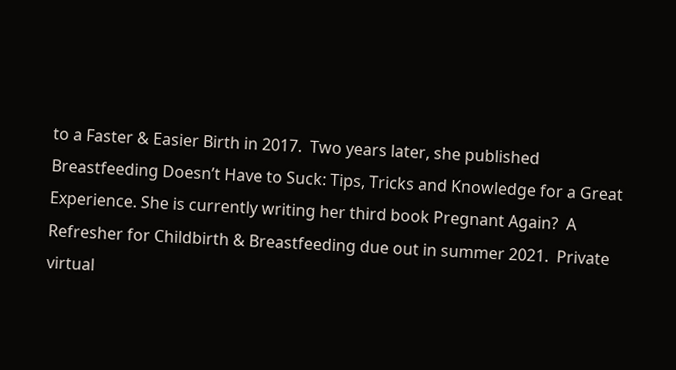to a Faster & Easier Birth in 2017.  Two years later, she published Breastfeeding Doesn’t Have to Suck: Tips, Tricks and Knowledge for a Great Experience. She is currently writing her third book Pregnant Again?  A Refresher for Childbirth & Breastfeeding due out in summer 2021.  Private virtual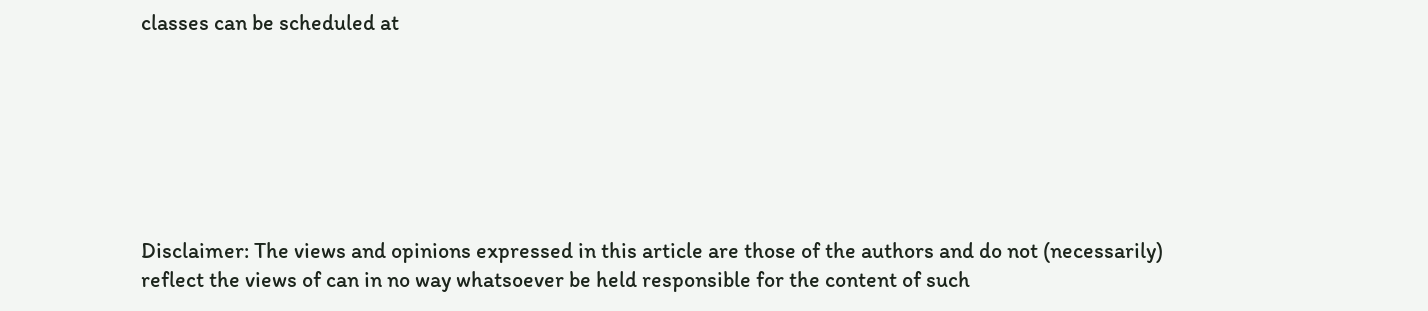classes can be scheduled at







Disclaimer: The views and opinions expressed in this article are those of the authors and do not (necessarily) reflect the views of can in no way whatsoever be held responsible for the content of such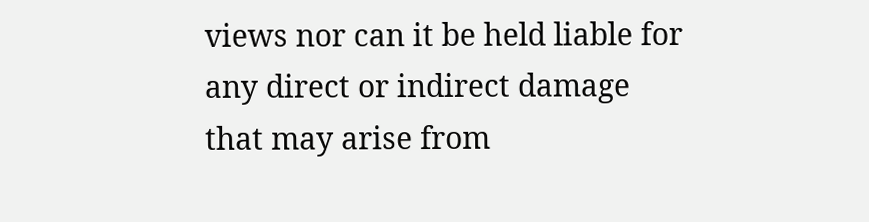views nor can it be held liable for any direct or indirect damage that may arise from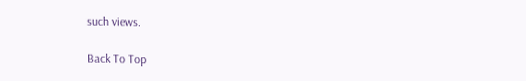such views.

Back To Top